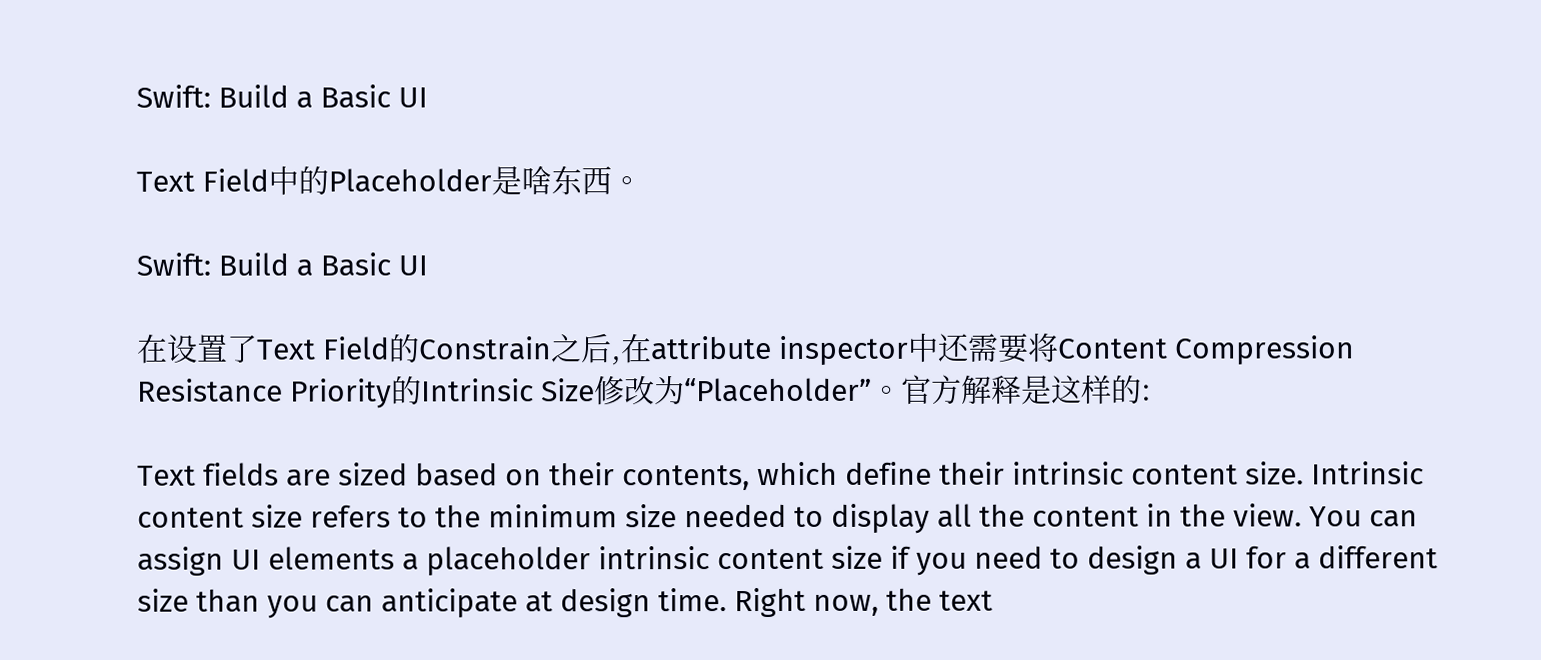Swift: Build a Basic UI

Text Field中的Placeholder是啥东西。

Swift: Build a Basic UI

在设置了Text Field的Constrain之后,在attribute inspector中还需要将Content Compression Resistance Priority的Intrinsic Size修改为“Placeholder”。官方解释是这样的:

Text fields are sized based on their contents, which define their intrinsic content size. Intrinsic content size refers to the minimum size needed to display all the content in the view. You can assign UI elements a placeholder intrinsic content size if you need to design a UI for a different size than you can anticipate at design time. Right now, the text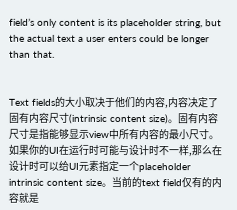field’s only content is its placeholder string, but the actual text a user enters could be longer than that.


Text fields的大小取决于他们的内容,内容决定了固有内容尺寸(intrinsic content size)。固有内容尺寸是指能够显示view中所有内容的最小尺寸。如果你的UI在运行时可能与设计时不一样,那么在设计时可以给UI元素指定一个placeholder intrinsic content size。当前的text field仅有的内容就是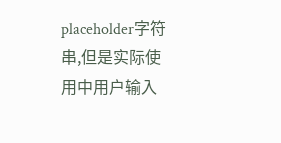placeholder字符串,但是实际使用中用户输入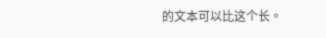的文本可以比这个长。